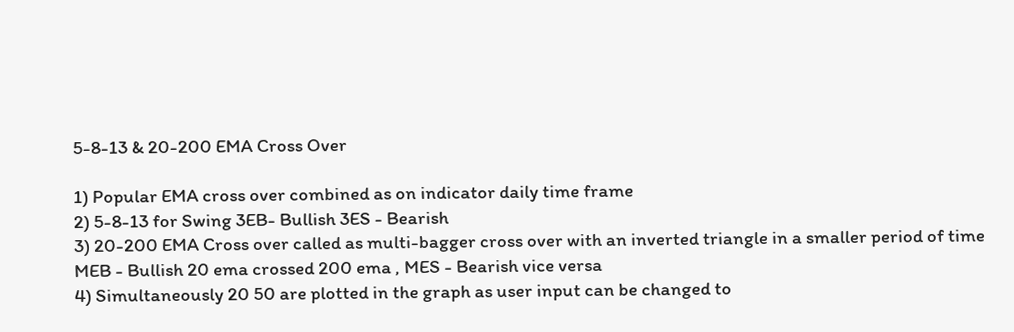5-8-13 & 20-200 EMA Cross Over

1) Popular EMA cross over combined as on indicator daily time frame
2) 5-8-13 for Swing 3EB- Bullish 3ES - Bearish
3) 20-200 EMA Cross over called as multi-bagger cross over with an inverted triangle in a smaller period of time
MEB - Bullish 20 ema crossed 200 ema , MES - Bearish vice versa
4) Simultaneously 20 50 are plotted in the graph as user input can be changed to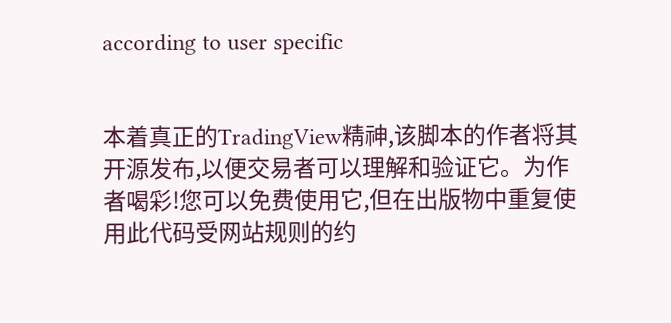according to user specific


本着真正的TradingView精神,该脚本的作者将其开源发布,以便交易者可以理解和验证它。为作者喝彩!您可以免费使用它,但在出版物中重复使用此代码受网站规则的约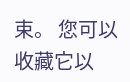束。 您可以收藏它以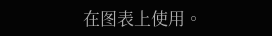在图表上使用。